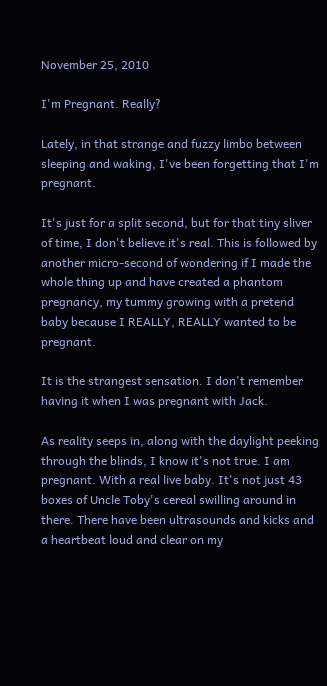November 25, 2010

I'm Pregnant. Really?

Lately, in that strange and fuzzy limbo between sleeping and waking, I've been forgetting that I'm pregnant.

It's just for a split second, but for that tiny sliver of time, I don't believe it's real. This is followed by another micro-second of wondering if I made the whole thing up and have created a phantom pregnancy, my tummy growing with a pretend baby because I REALLY, REALLY wanted to be pregnant.

It is the strangest sensation. I don't remember having it when I was pregnant with Jack.

As reality seeps in, along with the daylight peeking through the blinds, I know it's not true. I am pregnant. With a real live baby. It's not just 43 boxes of Uncle Toby's cereal swilling around in there. There have been ultrasounds and kicks and a heartbeat loud and clear on my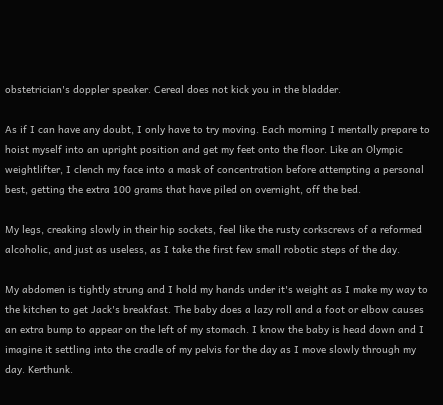obstetrician's doppler speaker. Cereal does not kick you in the bladder.

As if I can have any doubt, I only have to try moving. Each morning I mentally prepare to hoist myself into an upright position and get my feet onto the floor. Like an Olympic weightlifter, I clench my face into a mask of concentration before attempting a personal best, getting the extra 100 grams that have piled on overnight, off the bed.

My legs, creaking slowly in their hip sockets, feel like the rusty corkscrews of a reformed alcoholic, and just as useless, as I take the first few small robotic steps of the day.

My abdomen is tightly strung and I hold my hands under it's weight as I make my way to the kitchen to get Jack's breakfast. The baby does a lazy roll and a foot or elbow causes an extra bump to appear on the left of my stomach. I know the baby is head down and I imagine it settling into the cradle of my pelvis for the day as I move slowly through my day. Kerthunk.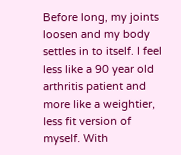Before long, my joints loosen and my body settles in to itself. I feel less like a 90 year old arthritis patient and more like a weightier, less fit version of myself. With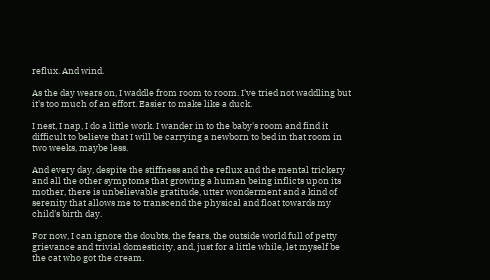reflux. And wind.

As the day wears on, I waddle from room to room. I've tried not waddling but it's too much of an effort. Easier to make like a duck.

I nest, I nap, I do a little work. I wander in to the baby's room and find it difficult to believe that I will be carrying a newborn to bed in that room in two weeks, maybe less.

And every day, despite the stiffness and the reflux and the mental trickery and all the other symptoms that growing a human being inflicts upon its mother, there is unbelievable gratitude, utter wonderment and a kind of serenity that allows me to transcend the physical and float towards my child's birth day.

For now, I can ignore the doubts, the fears, the outside world full of petty grievance and trivial domesticity, and, just for a little while, let myself be the cat who got the cream.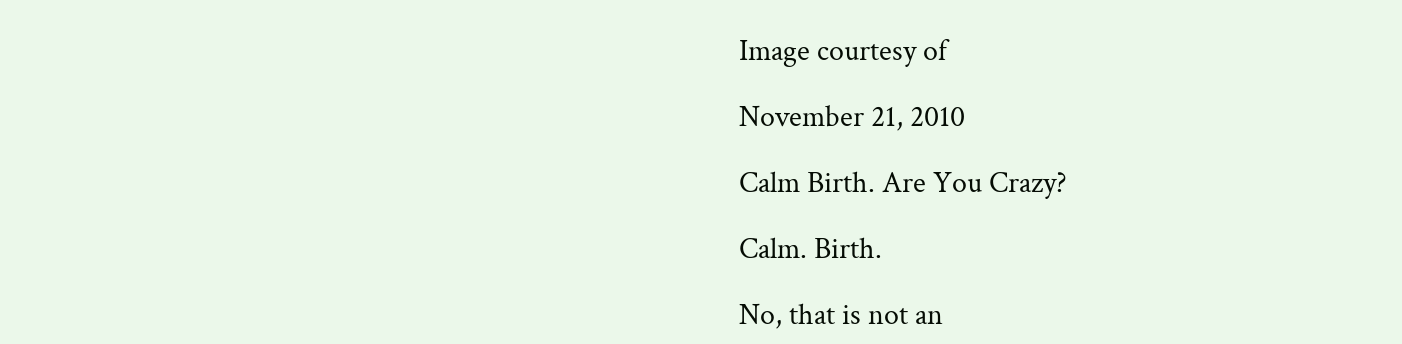Image courtesy of

November 21, 2010

Calm Birth. Are You Crazy?

Calm. Birth.

No, that is not an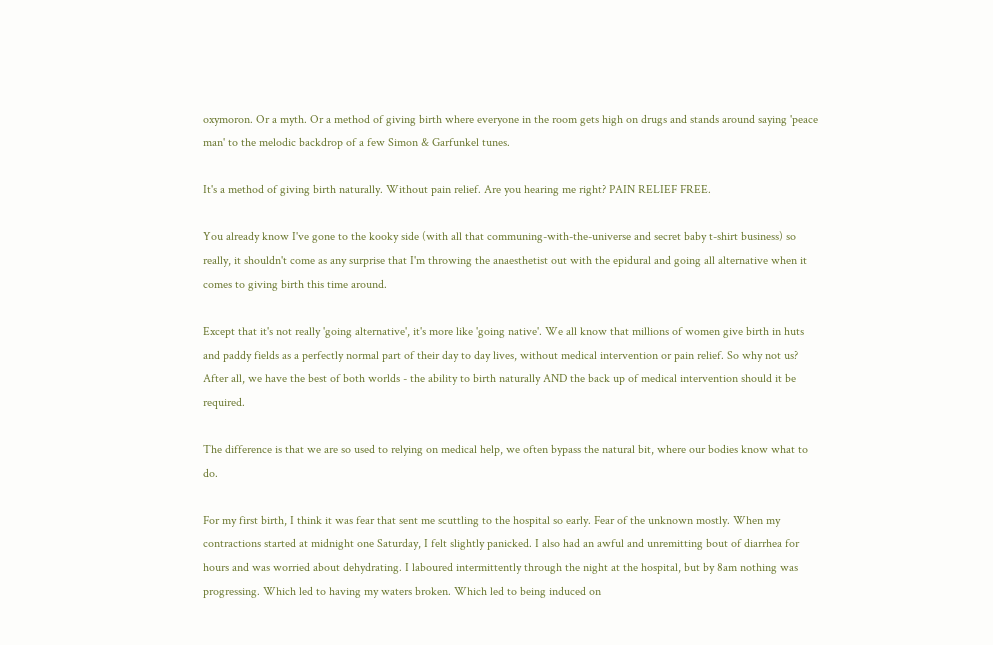oxymoron. Or a myth. Or a method of giving birth where everyone in the room gets high on drugs and stands around saying 'peace man' to the melodic backdrop of a few Simon & Garfunkel tunes.

It's a method of giving birth naturally. Without pain relief. Are you hearing me right? PAIN RELIEF FREE.

You already know I've gone to the kooky side (with all that communing-with-the-universe and secret baby t-shirt business) so really, it shouldn't come as any surprise that I'm throwing the anaesthetist out with the epidural and going all alternative when it comes to giving birth this time around.

Except that it's not really 'going alternative', it's more like 'going native'. We all know that millions of women give birth in huts and paddy fields as a perfectly normal part of their day to day lives, without medical intervention or pain relief. So why not us? After all, we have the best of both worlds - the ability to birth naturally AND the back up of medical intervention should it be required.

The difference is that we are so used to relying on medical help, we often bypass the natural bit, where our bodies know what to do.

For my first birth, I think it was fear that sent me scuttling to the hospital so early. Fear of the unknown mostly. When my contractions started at midnight one Saturday, I felt slightly panicked. I also had an awful and unremitting bout of diarrhea for hours and was worried about dehydrating. I laboured intermittently through the night at the hospital, but by 8am nothing was progressing. Which led to having my waters broken. Which led to being induced on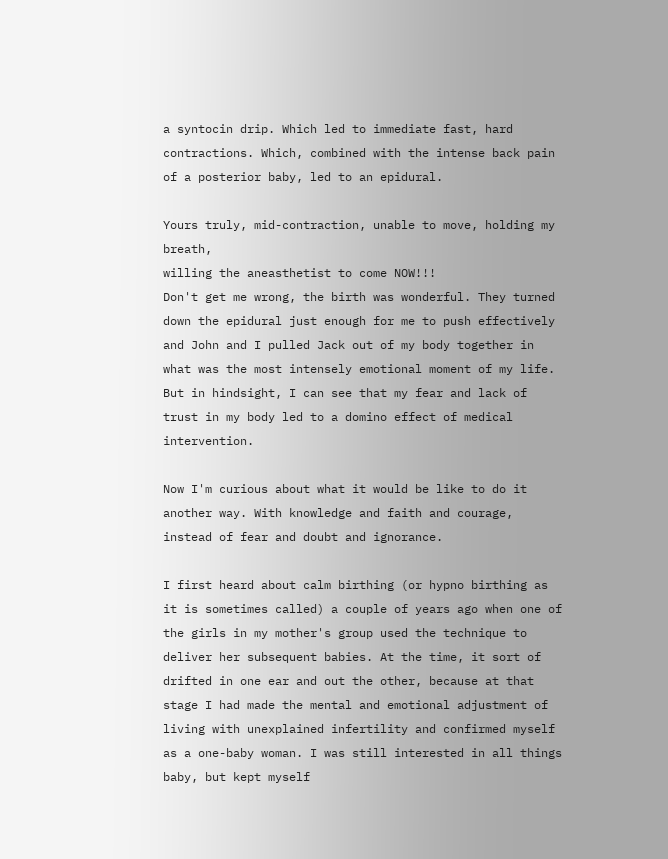a syntocin drip. Which led to immediate fast, hard contractions. Which, combined with the intense back pain of a posterior baby, led to an epidural.

Yours truly, mid-contraction, unable to move, holding my breath,
willing the aneasthetist to come NOW!!!
Don't get me wrong, the birth was wonderful. They turned down the epidural just enough for me to push effectively and John and I pulled Jack out of my body together in what was the most intensely emotional moment of my life. But in hindsight, I can see that my fear and lack of trust in my body led to a domino effect of medical intervention.

Now I'm curious about what it would be like to do it another way. With knowledge and faith and courage, instead of fear and doubt and ignorance.

I first heard about calm birthing (or hypno birthing as it is sometimes called) a couple of years ago when one of the girls in my mother's group used the technique to deliver her subsequent babies. At the time, it sort of drifted in one ear and out the other, because at that stage I had made the mental and emotional adjustment of living with unexplained infertility and confirmed myself as a one-baby woman. I was still interested in all things baby, but kept myself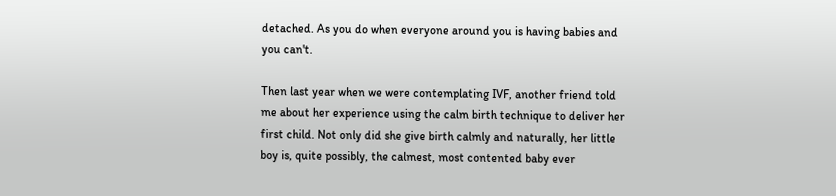detached. As you do when everyone around you is having babies and you can't.

Then last year when we were contemplating IVF, another friend told me about her experience using the calm birth technique to deliver her first child. Not only did she give birth calmly and naturally, her little boy is, quite possibly, the calmest, most contented baby ever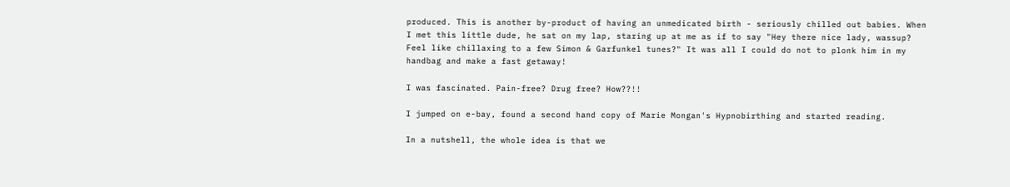produced. This is another by-product of having an unmedicated birth - seriously chilled out babies. When I met this little dude, he sat on my lap, staring up at me as if to say "Hey there nice lady, wassup? Feel like chillaxing to a few Simon & Garfunkel tunes?" It was all I could do not to plonk him in my handbag and make a fast getaway!

I was fascinated. Pain-free? Drug free? How??!!

I jumped on e-bay, found a second hand copy of Marie Mongan's Hypnobirthing and started reading.

In a nutshell, the whole idea is that we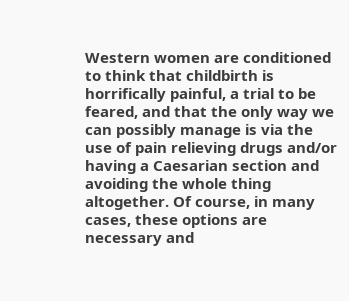Western women are conditioned to think that childbirth is horrifically painful, a trial to be feared, and that the only way we can possibly manage is via the use of pain relieving drugs and/or having a Caesarian section and avoiding the whole thing altogether. Of course, in many cases, these options are necessary and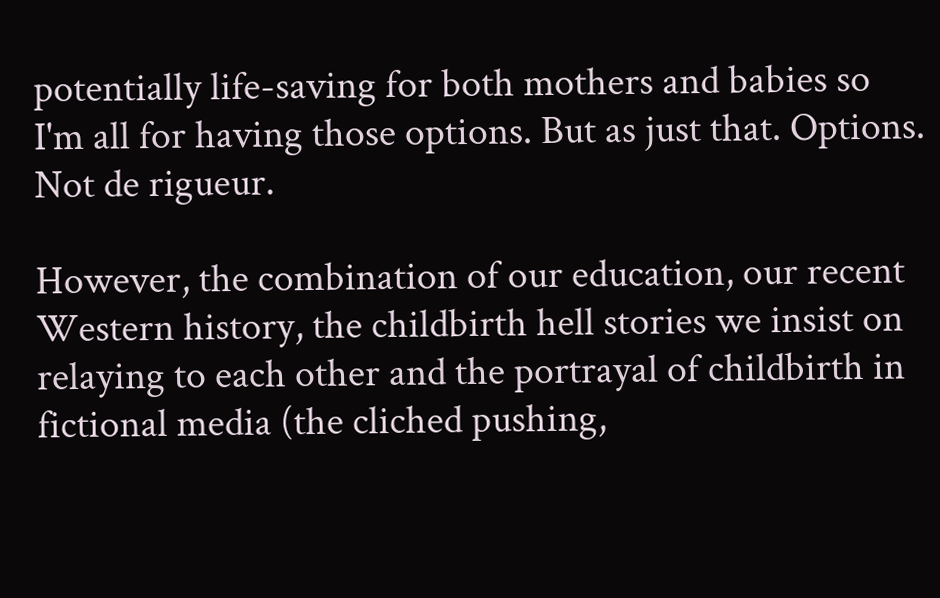potentially life-saving for both mothers and babies so I'm all for having those options. But as just that. Options. Not de rigueur.

However, the combination of our education, our recent Western history, the childbirth hell stories we insist on relaying to each other and the portrayal of childbirth in fictional media (the cliched pushing,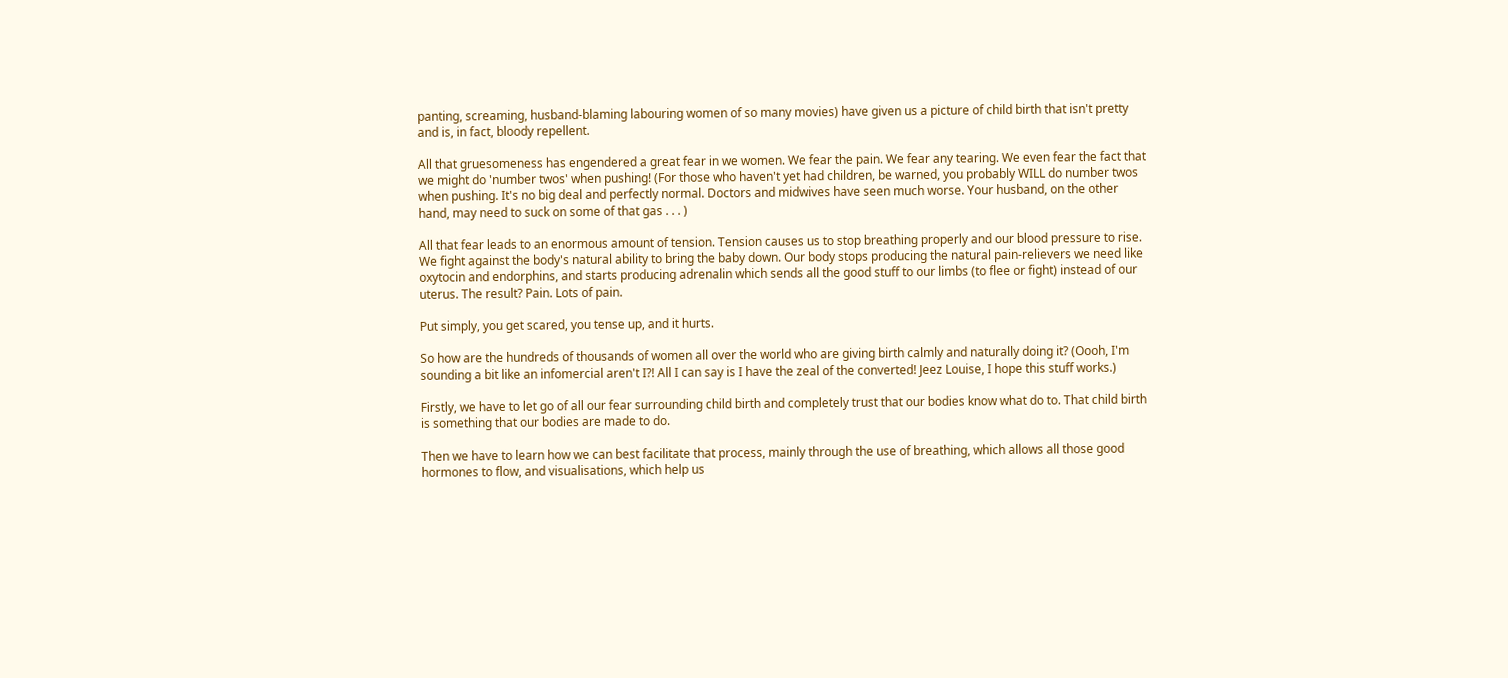panting, screaming, husband-blaming labouring women of so many movies) have given us a picture of child birth that isn't pretty and is, in fact, bloody repellent.

All that gruesomeness has engendered a great fear in we women. We fear the pain. We fear any tearing. We even fear the fact that we might do 'number twos' when pushing! (For those who haven't yet had children, be warned, you probably WILL do number twos when pushing. It's no big deal and perfectly normal. Doctors and midwives have seen much worse. Your husband, on the other hand, may need to suck on some of that gas . . . )

All that fear leads to an enormous amount of tension. Tension causes us to stop breathing properly and our blood pressure to rise. We fight against the body's natural ability to bring the baby down. Our body stops producing the natural pain-relievers we need like oxytocin and endorphins, and starts producing adrenalin which sends all the good stuff to our limbs (to flee or fight) instead of our uterus. The result? Pain. Lots of pain.

Put simply, you get scared, you tense up, and it hurts.

So how are the hundreds of thousands of women all over the world who are giving birth calmly and naturally doing it? (Oooh, I'm sounding a bit like an infomercial aren't I?! All I can say is I have the zeal of the converted! Jeez Louise, I hope this stuff works.)

Firstly, we have to let go of all our fear surrounding child birth and completely trust that our bodies know what do to. That child birth is something that our bodies are made to do.

Then we have to learn how we can best facilitate that process, mainly through the use of breathing, which allows all those good hormones to flow, and visualisations, which help us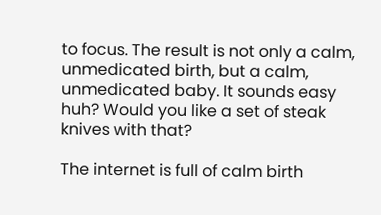to focus. The result is not only a calm, unmedicated birth, but a calm, unmedicated baby. It sounds easy huh? Would you like a set of steak knives with that?

The internet is full of calm birth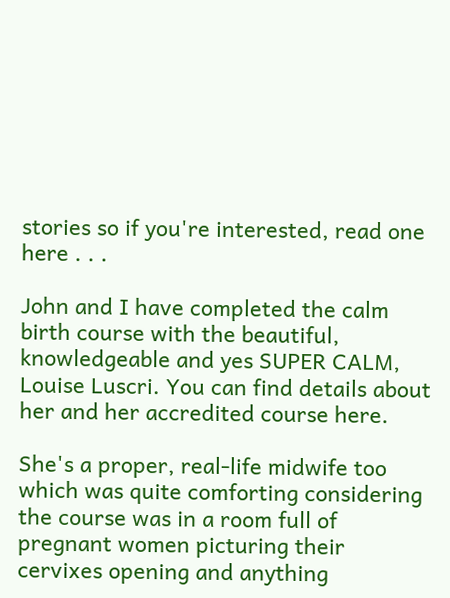stories so if you're interested, read one here . . .

John and I have completed the calm birth course with the beautiful, knowledgeable and yes SUPER CALM, Louise Luscri. You can find details about her and her accredited course here.

She's a proper, real-life midwife too which was quite comforting considering the course was in a room full of pregnant women picturing their cervixes opening and anything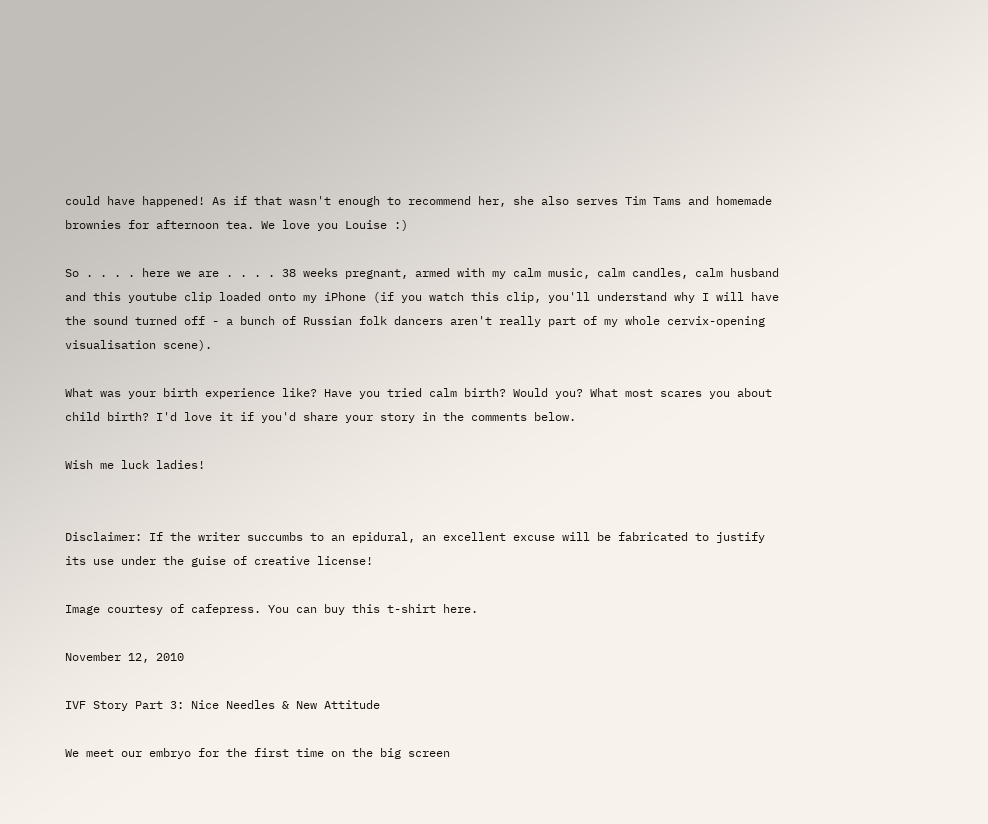could have happened! As if that wasn't enough to recommend her, she also serves Tim Tams and homemade brownies for afternoon tea. We love you Louise :)

So . . . . here we are . . . . 38 weeks pregnant, armed with my calm music, calm candles, calm husband and this youtube clip loaded onto my iPhone (if you watch this clip, you'll understand why I will have the sound turned off - a bunch of Russian folk dancers aren't really part of my whole cervix-opening visualisation scene).

What was your birth experience like? Have you tried calm birth? Would you? What most scares you about child birth? I'd love it if you'd share your story in the comments below.

Wish me luck ladies!


Disclaimer: If the writer succumbs to an epidural, an excellent excuse will be fabricated to justify its use under the guise of creative license!

Image courtesy of cafepress. You can buy this t-shirt here.

November 12, 2010

IVF Story Part 3: Nice Needles & New Attitude

We meet our embryo for the first time on the big screen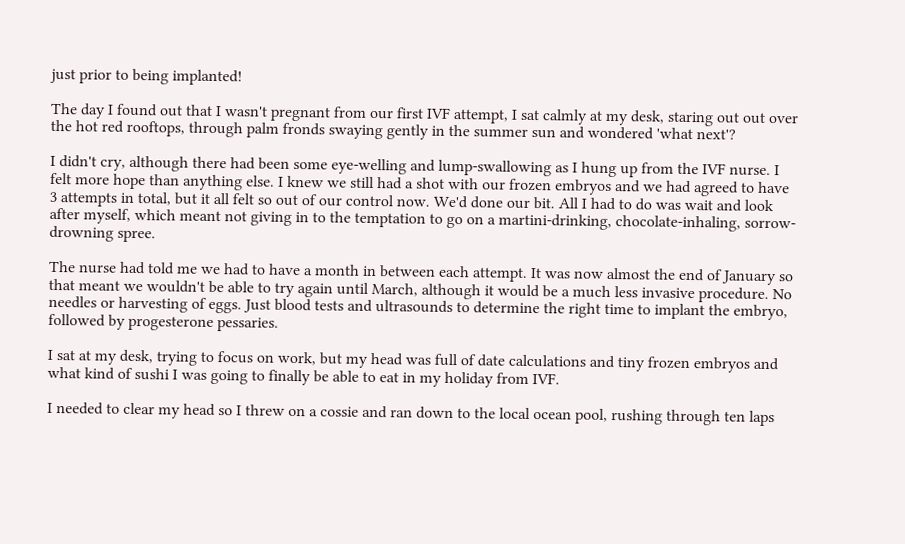just prior to being implanted!

The day I found out that I wasn't pregnant from our first IVF attempt, I sat calmly at my desk, staring out out over the hot red rooftops, through palm fronds swaying gently in the summer sun and wondered 'what next'?

I didn't cry, although there had been some eye-welling and lump-swallowing as I hung up from the IVF nurse. I felt more hope than anything else. I knew we still had a shot with our frozen embryos and we had agreed to have 3 attempts in total, but it all felt so out of our control now. We'd done our bit. All I had to do was wait and look after myself, which meant not giving in to the temptation to go on a martini-drinking, chocolate-inhaling, sorrow-drowning spree.

The nurse had told me we had to have a month in between each attempt. It was now almost the end of January so that meant we wouldn't be able to try again until March, although it would be a much less invasive procedure. No needles or harvesting of eggs. Just blood tests and ultrasounds to determine the right time to implant the embryo, followed by progesterone pessaries.

I sat at my desk, trying to focus on work, but my head was full of date calculations and tiny frozen embryos and what kind of sushi I was going to finally be able to eat in my holiday from IVF.

I needed to clear my head so I threw on a cossie and ran down to the local ocean pool, rushing through ten laps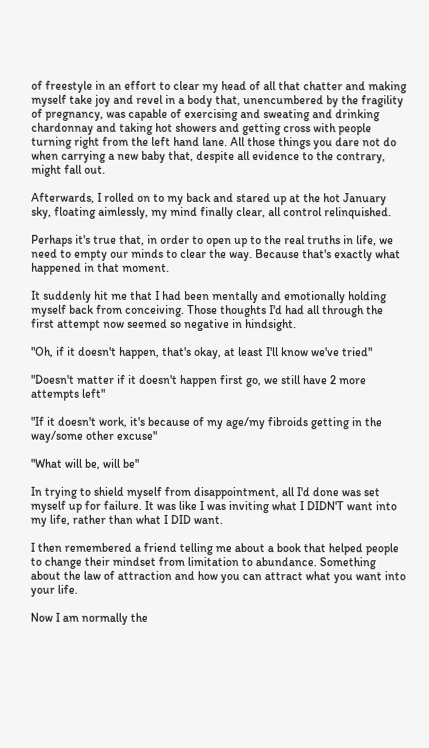of freestyle in an effort to clear my head of all that chatter and making myself take joy and revel in a body that, unencumbered by the fragility of pregnancy, was capable of exercising and sweating and drinking chardonnay and taking hot showers and getting cross with people turning right from the left hand lane. All those things you dare not do when carrying a new baby that, despite all evidence to the contrary, might fall out.

Afterwards, I rolled on to my back and stared up at the hot January sky, floating aimlessly, my mind finally clear, all control relinquished.

Perhaps it's true that, in order to open up to the real truths in life, we need to empty our minds to clear the way. Because that's exactly what happened in that moment.

It suddenly hit me that I had been mentally and emotionally holding myself back from conceiving. Those thoughts I'd had all through the first attempt now seemed so negative in hindsight.

"Oh, if it doesn't happen, that's okay, at least I'll know we've tried"

"Doesn't matter if it doesn't happen first go, we still have 2 more attempts left"

"If it doesn't work, it's because of my age/my fibroids getting in the way/some other excuse"

"What will be, will be"

In trying to shield myself from disappointment, all I'd done was set myself up for failure. It was like I was inviting what I DIDN'T want into my life, rather than what I DID want.

I then remembered a friend telling me about a book that helped people to change their mindset from limitation to abundance. Something about the law of attraction and how you can attract what you want into your life.

Now I am normally the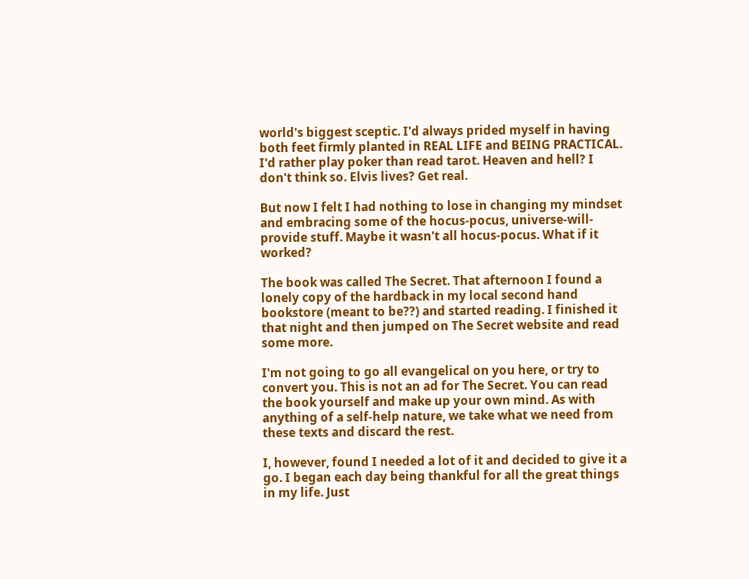world's biggest sceptic. I'd always prided myself in having both feet firmly planted in REAL LIFE and BEING PRACTICAL. I'd rather play poker than read tarot. Heaven and hell? I don't think so. Elvis lives? Get real.

But now I felt I had nothing to lose in changing my mindset and embracing some of the hocus-pocus, universe-will-provide stuff. Maybe it wasn't all hocus-pocus. What if it worked?

The book was called The Secret. That afternoon I found a lonely copy of the hardback in my local second hand bookstore (meant to be??) and started reading. I finished it that night and then jumped on The Secret website and read some more.

I'm not going to go all evangelical on you here, or try to convert you. This is not an ad for The Secret. You can read the book yourself and make up your own mind. As with anything of a self-help nature, we take what we need from these texts and discard the rest.

I, however, found I needed a lot of it and decided to give it a go. I began each day being thankful for all the great things in my life. Just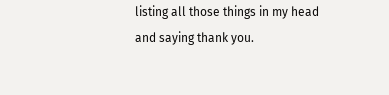listing all those things in my head and saying thank you.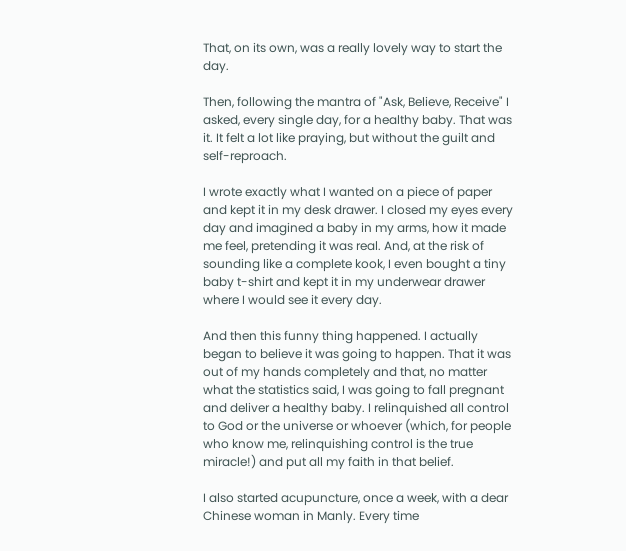That, on its own, was a really lovely way to start the day.

Then, following the mantra of "Ask, Believe, Receive" I asked, every single day, for a healthy baby. That was it. It felt a lot like praying, but without the guilt and self-reproach.

I wrote exactly what I wanted on a piece of paper and kept it in my desk drawer. I closed my eyes every day and imagined a baby in my arms, how it made me feel, pretending it was real. And, at the risk of sounding like a complete kook, I even bought a tiny baby t-shirt and kept it in my underwear drawer where I would see it every day.

And then this funny thing happened. I actually began to believe it was going to happen. That it was out of my hands completely and that, no matter what the statistics said, I was going to fall pregnant and deliver a healthy baby. I relinquished all control to God or the universe or whoever (which, for people who know me, relinquishing control is the true miracle!) and put all my faith in that belief.

I also started acupuncture, once a week, with a dear Chinese woman in Manly. Every time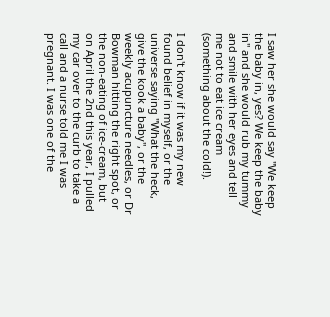I saw her she would say "We keep the baby in, yes? We keep the baby in" and she would rub my tummy and smile with her eyes and tell me not to eat ice cream (something about the cold!).

I don't know if it was my new found belief in myself, or the universe saying "What the heck, give the kook a baby", or the weekly acupuncture needles, or Dr Bowman hitting the right spot, or the non-eating of ice-cream, but on April the 2nd this year, I pulled my car over to the curb to take a call and a nurse told me I was pregnant. I was one of the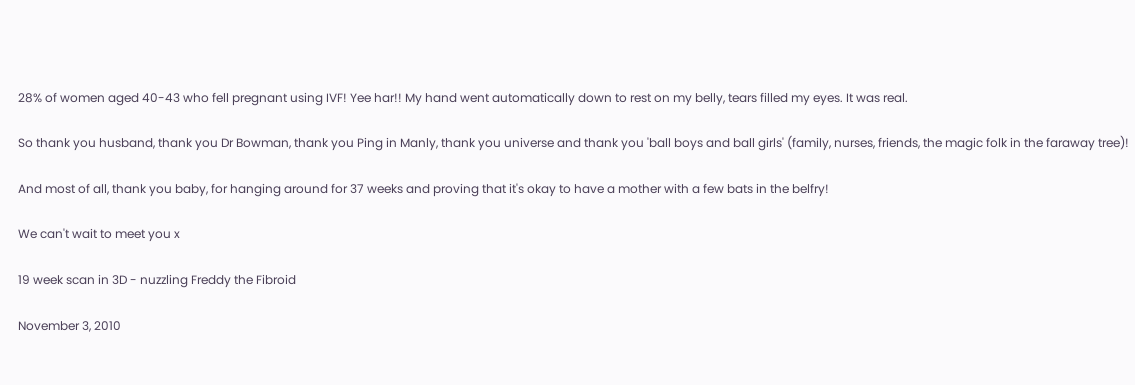28% of women aged 40-43 who fell pregnant using IVF! Yee har!! My hand went automatically down to rest on my belly, tears filled my eyes. It was real.

So thank you husband, thank you Dr Bowman, thank you Ping in Manly, thank you universe and thank you 'ball boys and ball girls' (family, nurses, friends, the magic folk in the faraway tree)!

And most of all, thank you baby, for hanging around for 37 weeks and proving that it's okay to have a mother with a few bats in the belfry!

We can't wait to meet you x

19 week scan in 3D - nuzzling Freddy the Fibroid

November 3, 2010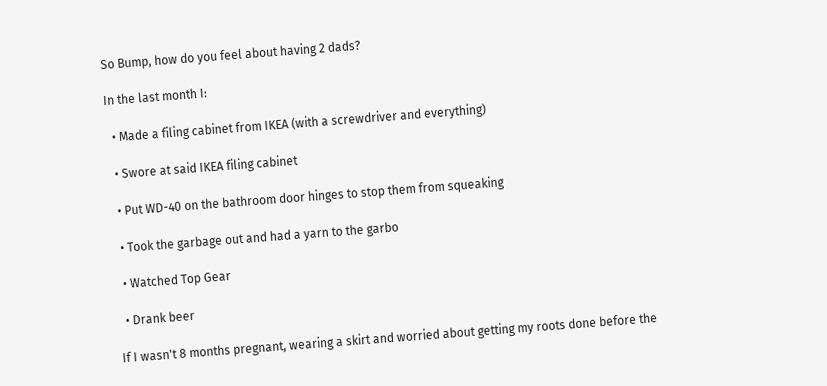So Bump, how do you feel about having 2 dads?

In the last month I:

  • Made a filing cabinet from IKEA (with a screwdriver and everything)

  • Swore at said IKEA filing cabinet

  • Put WD-40 on the bathroom door hinges to stop them from squeaking

  • Took the garbage out and had a yarn to the garbo

  • Watched Top Gear

  • Drank beer

If I wasn't 8 months pregnant, wearing a skirt and worried about getting my roots done before the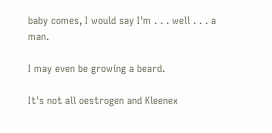baby comes, I would say I'm . . . well . . . a man.

I may even be growing a beard.

It's not all oestrogen and Kleenex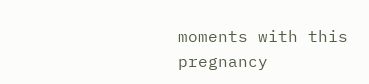moments with this pregnancy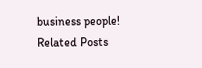business people!
Related Posts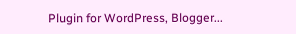Plugin for WordPress, Blogger...